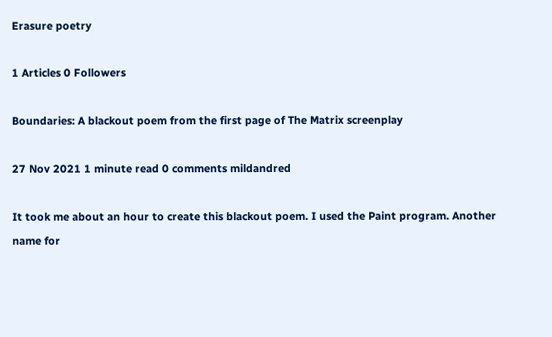Erasure poetry

1 Articles 0 Followers

Boundaries: A blackout poem from the first page of The Matrix screenplay

27 Nov 2021 1 minute read 0 comments mildandred

It took me about an hour to create this blackout poem. I used the Paint program. Another name for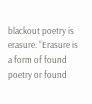blackout poetry is erasure. “Erasure is a form of found poetry or found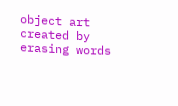object art created by erasing words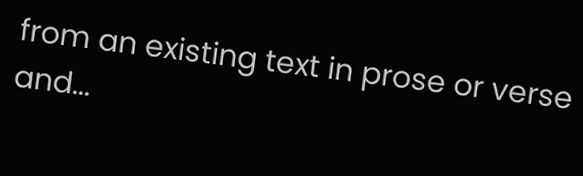from an existing text in prose or verse and...